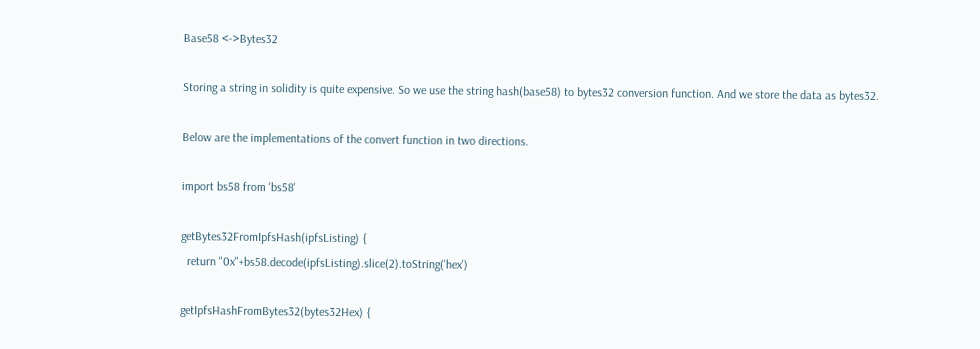Base58 <->Bytes32

Storing a string in solidity is quite expensive. So we use the string hash(base58) to bytes32 conversion function. And we store the data as bytes32.

Below are the implementations of the convert function in two directions.

import bs58 from 'bs58'

getBytes32FromIpfsHash(ipfsListing) {
  return "0x"+bs58.decode(ipfsListing).slice(2).toString('hex')

getIpfsHashFromBytes32(bytes32Hex) {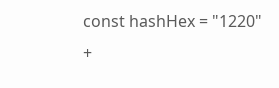const hashHex = "1220" +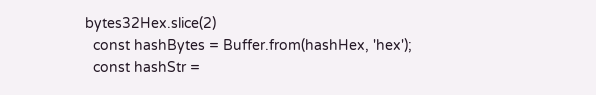bytes32Hex.slice(2)
  const hashBytes = Buffer.from(hashHex, 'hex');
  const hashStr =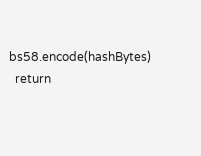bs58.encode(hashBytes)
  return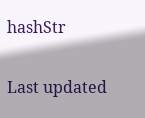hashStr

Last updated